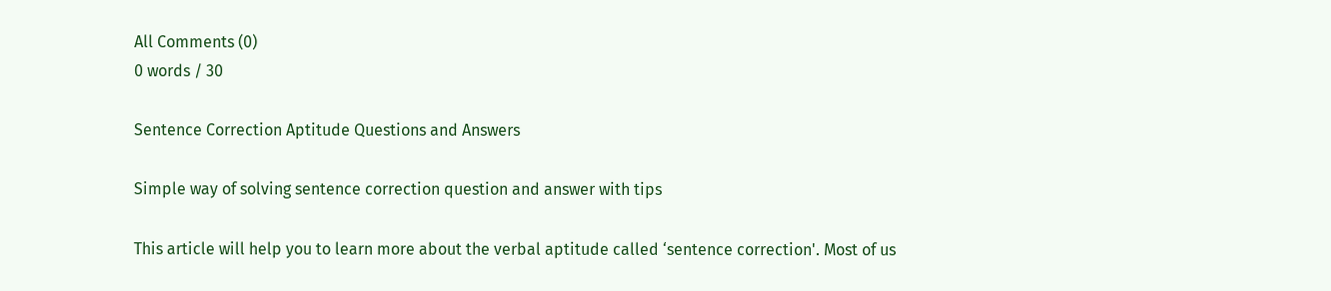All Comments (0)
0 words / 30

Sentence Correction Aptitude Questions and Answers

Simple way of solving sentence correction question and answer with tips

This article will help you to learn more about the verbal aptitude called ‘sentence correction'. Most of us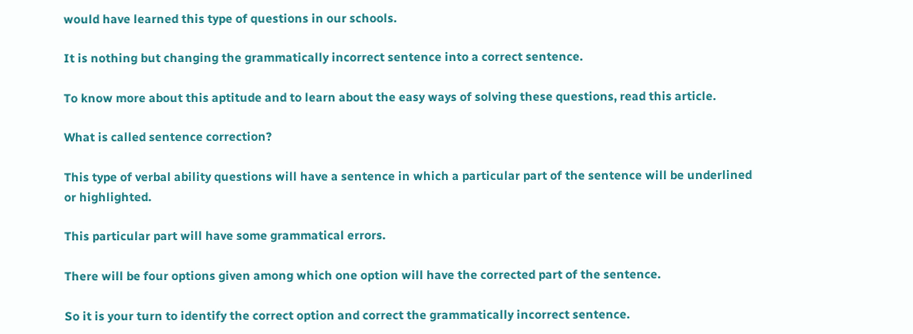would have learned this type of questions in our schools.

It is nothing but changing the grammatically incorrect sentence into a correct sentence.

To know more about this aptitude and to learn about the easy ways of solving these questions, read this article.

What is called sentence correction?

This type of verbal ability questions will have a sentence in which a particular part of the sentence will be underlined or highlighted.

This particular part will have some grammatical errors.

There will be four options given among which one option will have the corrected part of the sentence.

So it is your turn to identify the correct option and correct the grammatically incorrect sentence.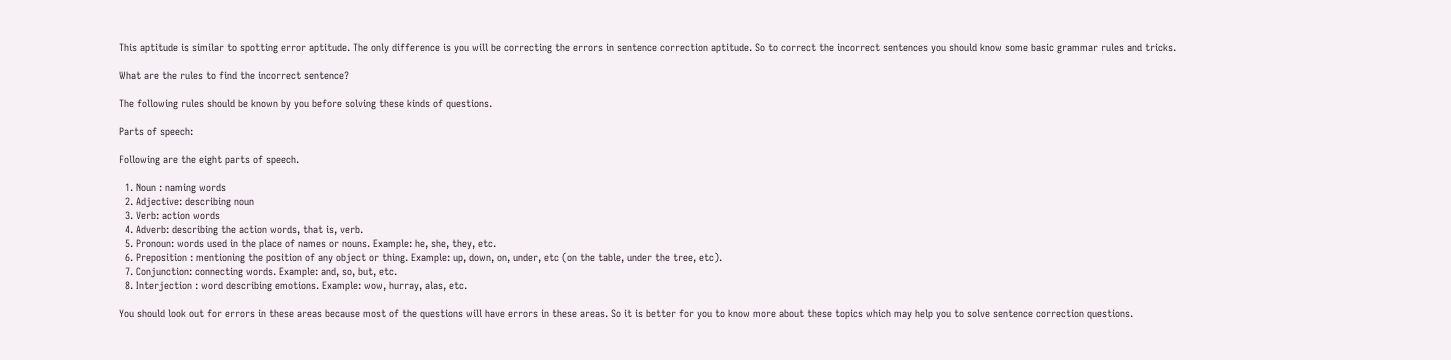This aptitude is similar to spotting error aptitude. The only difference is you will be correcting the errors in sentence correction aptitude. So to correct the incorrect sentences you should know some basic grammar rules and tricks.

What are the rules to find the incorrect sentence?

The following rules should be known by you before solving these kinds of questions.

Parts of speech:

Following are the eight parts of speech.

  1. Noun : naming words
  2. Adjective: describing noun
  3. Verb: action words
  4. Adverb: describing the action words, that is, verb.
  5. Pronoun: words used in the place of names or nouns. Example: he, she, they, etc.
  6. Preposition : mentioning the position of any object or thing. Example: up, down, on, under, etc (on the table, under the tree, etc).
  7. Conjunction: connecting words. Example: and, so, but, etc.
  8. Interjection : word describing emotions. Example: wow, hurray, alas, etc.

You should look out for errors in these areas because most of the questions will have errors in these areas. So it is better for you to know more about these topics which may help you to solve sentence correction questions.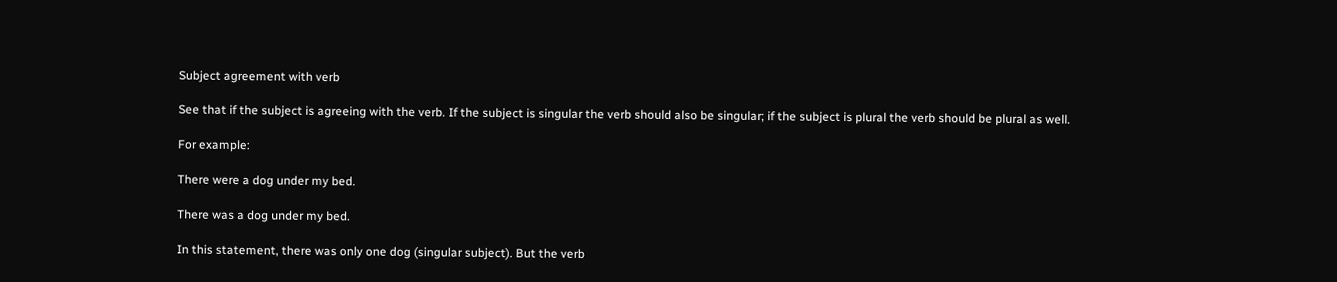Subject agreement with verb

See that if the subject is agreeing with the verb. If the subject is singular the verb should also be singular; if the subject is plural the verb should be plural as well.

For example:

There were a dog under my bed.

There was a dog under my bed.

In this statement, there was only one dog (singular subject). But the verb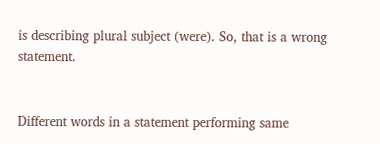is describing plural subject (were). So, that is a wrong statement.


Different words in a statement performing same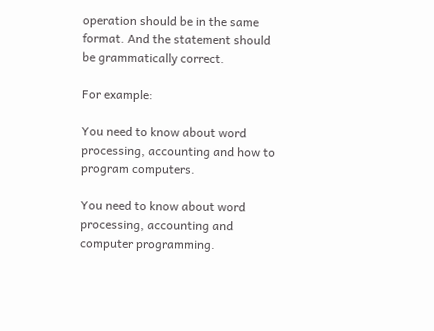operation should be in the same format. And the statement should be grammatically correct.

For example:

You need to know about word processing, accounting and how to program computers.

You need to know about word processing, accounting and computer programming.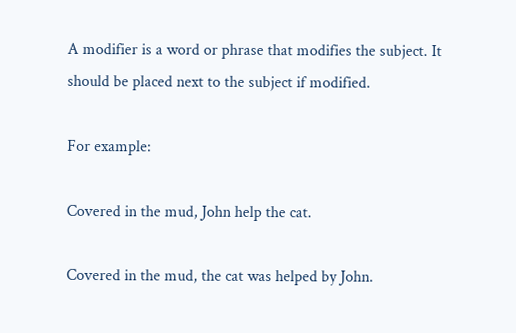A modifier is a word or phrase that modifies the subject. It should be placed next to the subject if modified.

For example:

Covered in the mud, John help the cat.

Covered in the mud, the cat was helped by John.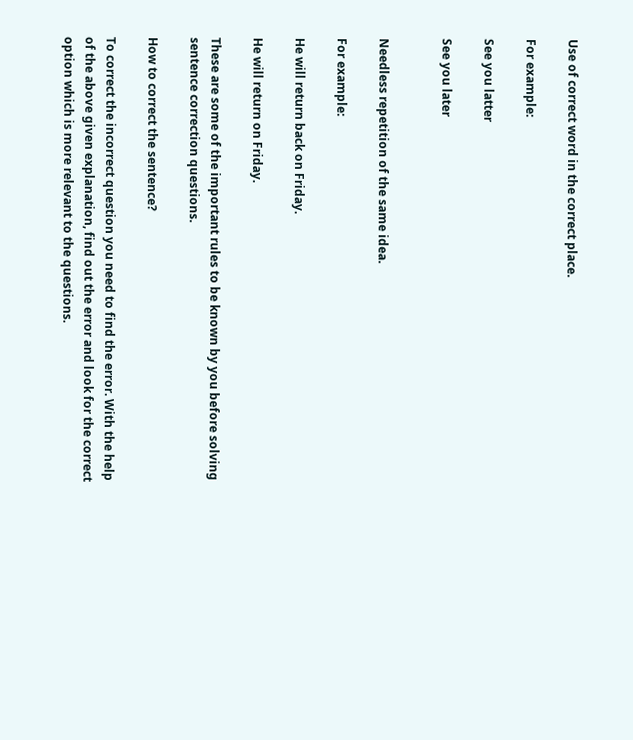Use of correct word in the correct place.

For example:

See you latter

See you later


Needless repetition of the same idea.

For example:

He will return back on Friday.

He will return on Friday.

These are some of the important rules to be known by you before solving sentence correction questions.

How to correct the sentence?

To correct the incorrect question you need to find the error. With the help of the above given explanation, find out the error and look for the correct option which is more relevant to the questions.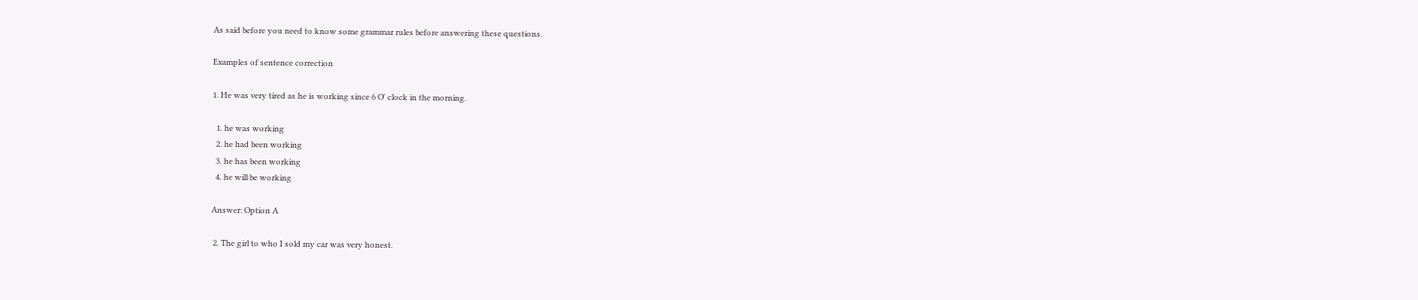As said before you need to know some grammar rules before answering these questions.

Examples of sentence correction

1. He was very tired as he is working since 6 O' clock in the morning.

  1. he was working
  2. he had been working
  3. he has been working
  4. he will be working

Answer: Option A

 2. The girl to who I sold my car was very honest.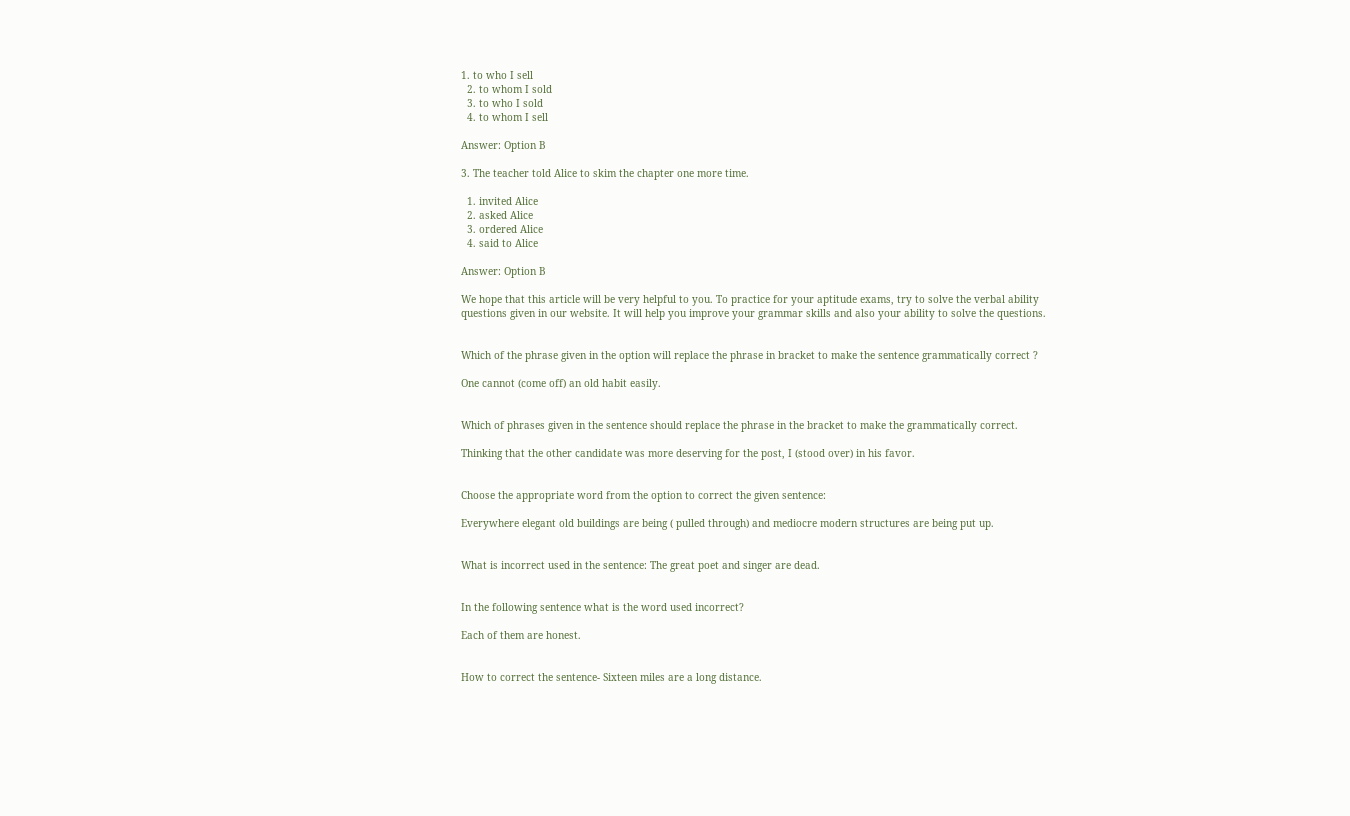1. to who I sell
  2. to whom I sold
  3. to who I sold
  4. to whom I sell

Answer: Option B

3. The teacher told Alice to skim the chapter one more time.

  1. invited Alice
  2. asked Alice
  3. ordered Alice
  4. said to Alice

Answer: Option B

We hope that this article will be very helpful to you. To practice for your aptitude exams, try to solve the verbal ability questions given in our website. It will help you improve your grammar skills and also your ability to solve the questions.


Which of the phrase given in the option will replace the phrase in bracket to make the sentence grammatically correct ?

One cannot (come off) an old habit easily.


Which of phrases given in the sentence should replace the phrase in the bracket to make the grammatically correct.

Thinking that the other candidate was more deserving for the post, I (stood over) in his favor.


Choose the appropriate word from the option to correct the given sentence:

Everywhere elegant old buildings are being ( pulled through) and mediocre modern structures are being put up.


What is incorrect used in the sentence: The great poet and singer are dead.


In the following sentence what is the word used incorrect?

Each of them are honest.


How to correct the sentence- Sixteen miles are a long distance.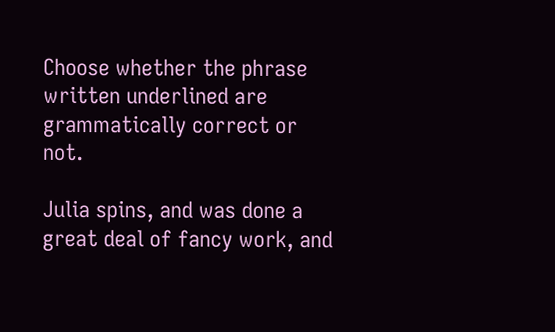Choose whether the phrase written underlined are grammatically correct or not.

Julia spins, and was done a great deal of fancy work, and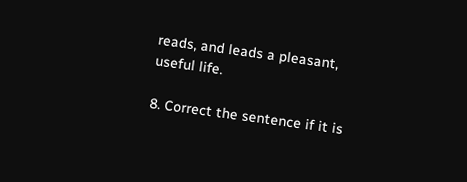reads, and leads a pleasant, useful life.

8. Correct the sentence if it is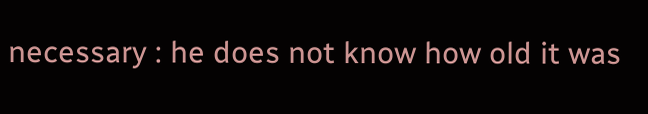necessary : he does not know how old it was